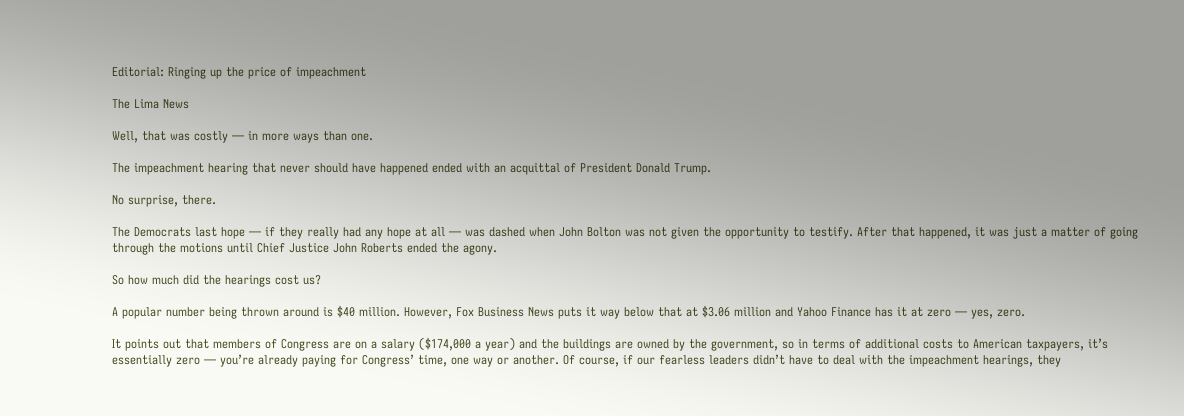Editorial: Ringing up the price of impeachment

The Lima News

Well, that was costly — in more ways than one.

The impeachment hearing that never should have happened ended with an acquittal of President Donald Trump.

No surprise, there.

The Democrats last hope — if they really had any hope at all — was dashed when John Bolton was not given the opportunity to testify. After that happened, it was just a matter of going through the motions until Chief Justice John Roberts ended the agony.

So how much did the hearings cost us?

A popular number being thrown around is $40 million. However, Fox Business News puts it way below that at $3.06 million and Yahoo Finance has it at zero — yes, zero.

It points out that members of Congress are on a salary ($174,000 a year) and the buildings are owned by the government, so in terms of additional costs to American taxpayers, it’s essentially zero — you’re already paying for Congress’ time, one way or another. Of course, if our fearless leaders didn’t have to deal with the impeachment hearings, they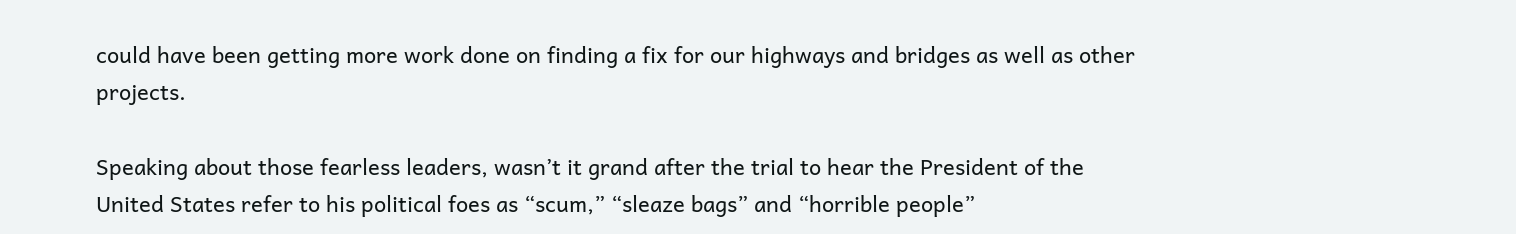could have been getting more work done on finding a fix for our highways and bridges as well as other projects.

Speaking about those fearless leaders, wasn’t it grand after the trial to hear the President of the United States refer to his political foes as “scum,” “sleaze bags” and “horrible people”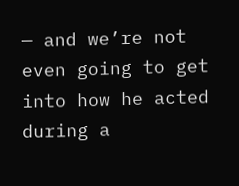— and we’re not even going to get into how he acted during a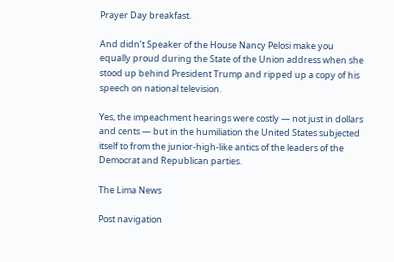Prayer Day breakfast.

And didn’t Speaker of the House Nancy Pelosi make you equally proud during the State of the Union address when she stood up behind President Trump and ripped up a copy of his speech on national television.

Yes, the impeachment hearings were costly — not just in dollars and cents — but in the humiliation the United States subjected itself to from the junior-high-like antics of the leaders of the Democrat and Republican parties.

The Lima News

Post navigation